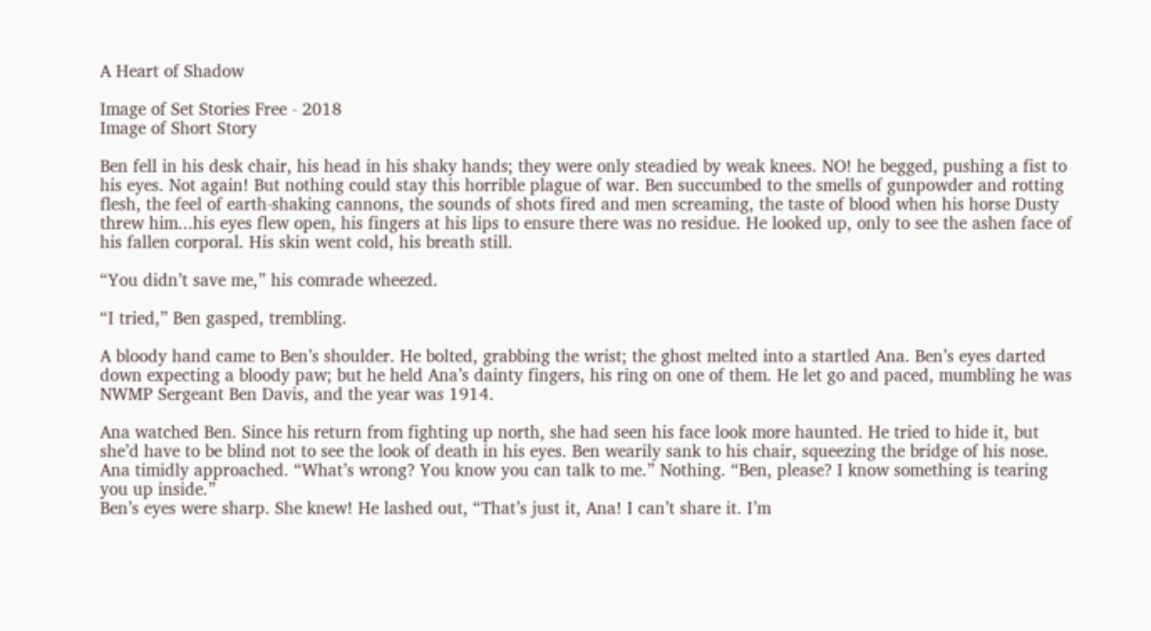A Heart of Shadow

Image of Set Stories Free - 2018
Image of Short Story

Ben fell in his desk chair, his head in his shaky hands; they were only steadied by weak knees. NO! he begged, pushing a fist to his eyes. Not again! But nothing could stay this horrible plague of war. Ben succumbed to the smells of gunpowder and rotting flesh, the feel of earth-shaking cannons, the sounds of shots fired and men screaming, the taste of blood when his horse Dusty threw him...his eyes flew open, his fingers at his lips to ensure there was no residue. He looked up, only to see the ashen face of his fallen corporal. His skin went cold, his breath still.

“You didn’t save me,” his comrade wheezed.

“I tried,” Ben gasped, trembling.

A bloody hand came to Ben’s shoulder. He bolted, grabbing the wrist; the ghost melted into a startled Ana. Ben’s eyes darted down expecting a bloody paw; but he held Ana’s dainty fingers, his ring on one of them. He let go and paced, mumbling he was NWMP Sergeant Ben Davis, and the year was 1914.

Ana watched Ben. Since his return from fighting up north, she had seen his face look more haunted. He tried to hide it, but she’d have to be blind not to see the look of death in his eyes. Ben wearily sank to his chair, squeezing the bridge of his nose. Ana timidly approached. “What’s wrong? You know you can talk to me.” Nothing. “Ben, please? I know something is tearing you up inside.”
Ben’s eyes were sharp. She knew! He lashed out, “That’s just it, Ana! I can’t share it. I’m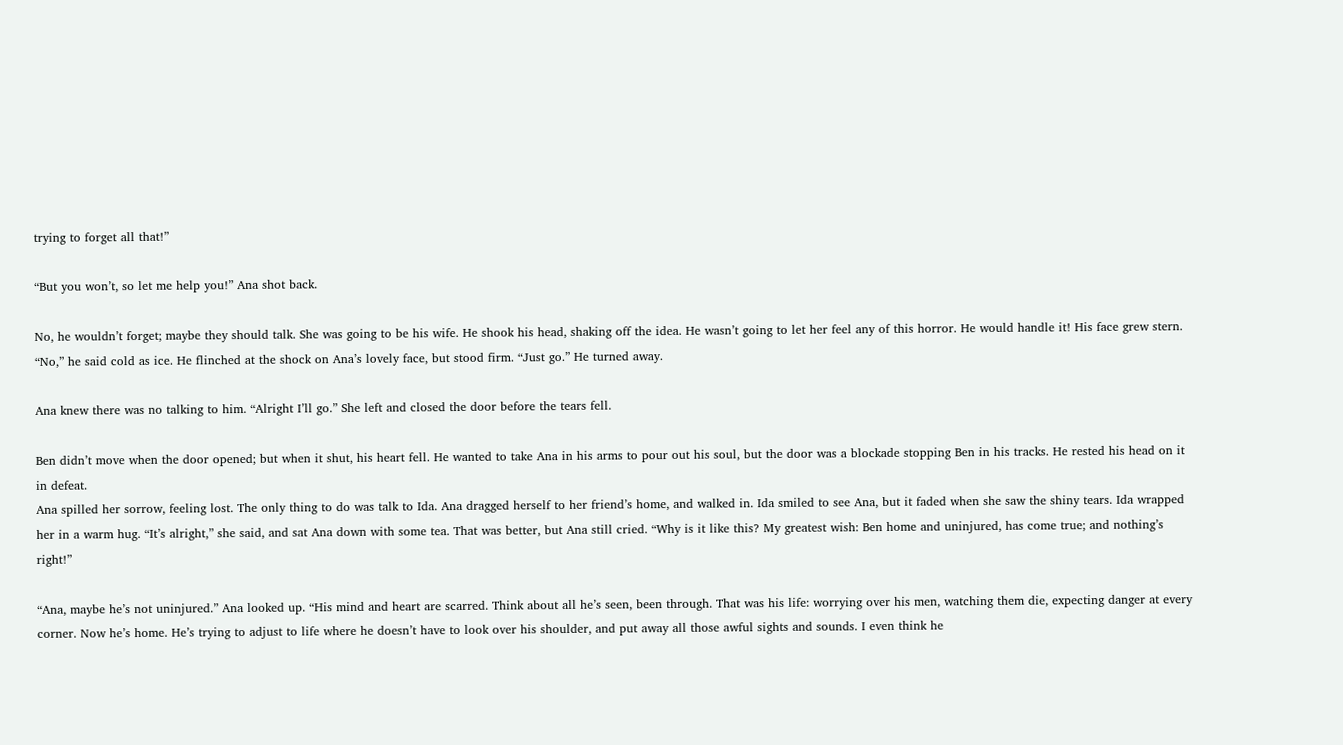trying to forget all that!”

“But you won’t, so let me help you!” Ana shot back.

No, he wouldn’t forget; maybe they should talk. She was going to be his wife. He shook his head, shaking off the idea. He wasn’t going to let her feel any of this horror. He would handle it! His face grew stern. “No,” he said cold as ice. He flinched at the shock on Ana’s lovely face, but stood firm. “Just go.” He turned away.

Ana knew there was no talking to him. “Alright I’ll go.” She left and closed the door before the tears fell.

Ben didn’t move when the door opened; but when it shut, his heart fell. He wanted to take Ana in his arms to pour out his soul, but the door was a blockade stopping Ben in his tracks. He rested his head on it in defeat.
Ana spilled her sorrow, feeling lost. The only thing to do was talk to Ida. Ana dragged herself to her friend’s home, and walked in. Ida smiled to see Ana, but it faded when she saw the shiny tears. Ida wrapped her in a warm hug. “It’s alright,” she said, and sat Ana down with some tea. That was better, but Ana still cried. “Why is it like this? My greatest wish: Ben home and uninjured, has come true; and nothing’s right!”

“Ana, maybe he’s not uninjured.” Ana looked up. “His mind and heart are scarred. Think about all he’s seen, been through. That was his life: worrying over his men, watching them die, expecting danger at every corner. Now he’s home. He’s trying to adjust to life where he doesn’t have to look over his shoulder, and put away all those awful sights and sounds. I even think he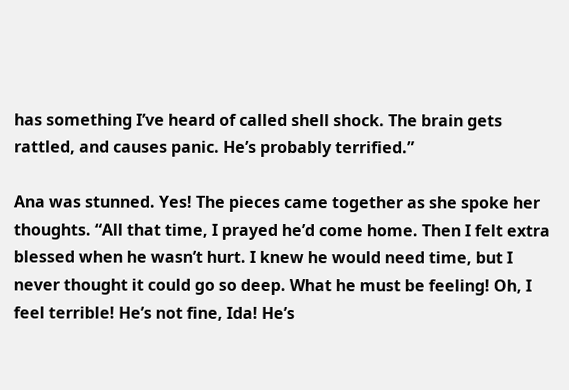has something I’ve heard of called shell shock. The brain gets rattled, and causes panic. He’s probably terrified.”

Ana was stunned. Yes! The pieces came together as she spoke her thoughts. “All that time, I prayed he’d come home. Then I felt extra blessed when he wasn’t hurt. I knew he would need time, but I never thought it could go so deep. What he must be feeling! Oh, I feel terrible! He’s not fine, Ida! He’s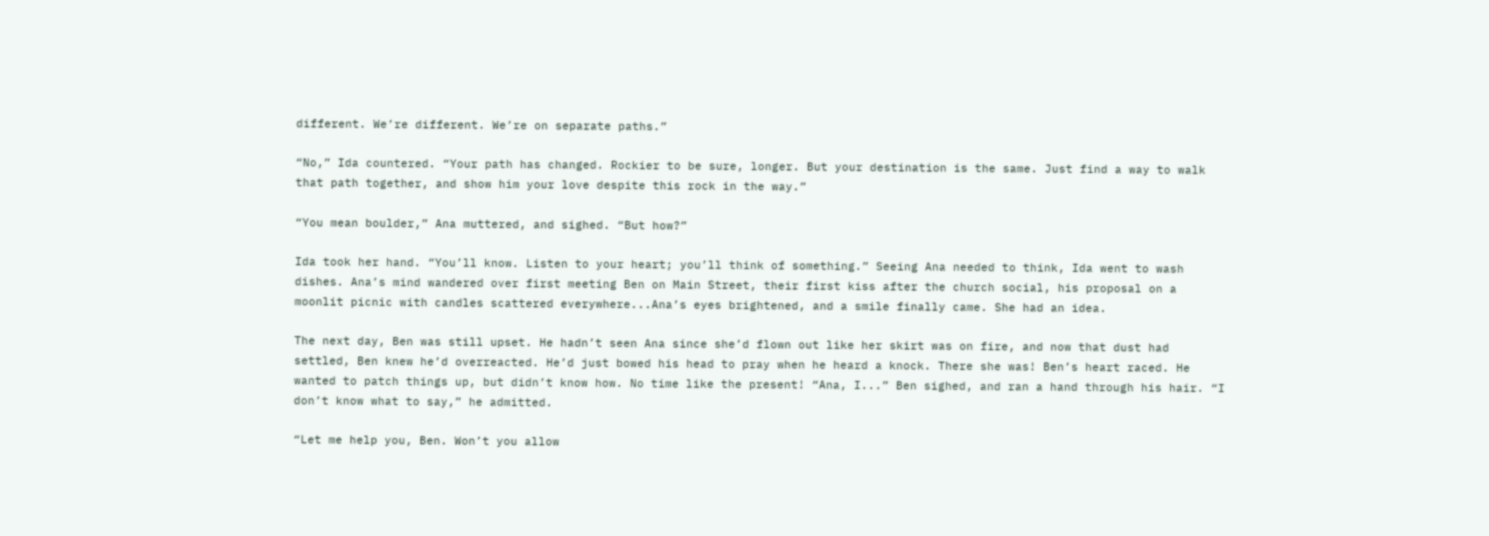different. We’re different. We’re on separate paths.”

“No,” Ida countered. “Your path has changed. Rockier to be sure, longer. But your destination is the same. Just find a way to walk that path together, and show him your love despite this rock in the way.”

“You mean boulder,” Ana muttered, and sighed. “But how?”

Ida took her hand. “You’ll know. Listen to your heart; you’ll think of something.” Seeing Ana needed to think, Ida went to wash dishes. Ana’s mind wandered over first meeting Ben on Main Street, their first kiss after the church social, his proposal on a moonlit picnic with candles scattered everywhere...Ana’s eyes brightened, and a smile finally came. She had an idea.

The next day, Ben was still upset. He hadn’t seen Ana since she’d flown out like her skirt was on fire, and now that dust had settled, Ben knew he’d overreacted. He’d just bowed his head to pray when he heard a knock. There she was! Ben’s heart raced. He wanted to patch things up, but didn’t know how. No time like the present! “Ana, I...” Ben sighed, and ran a hand through his hair. “I don’t know what to say,” he admitted.

“Let me help you, Ben. Won’t you allow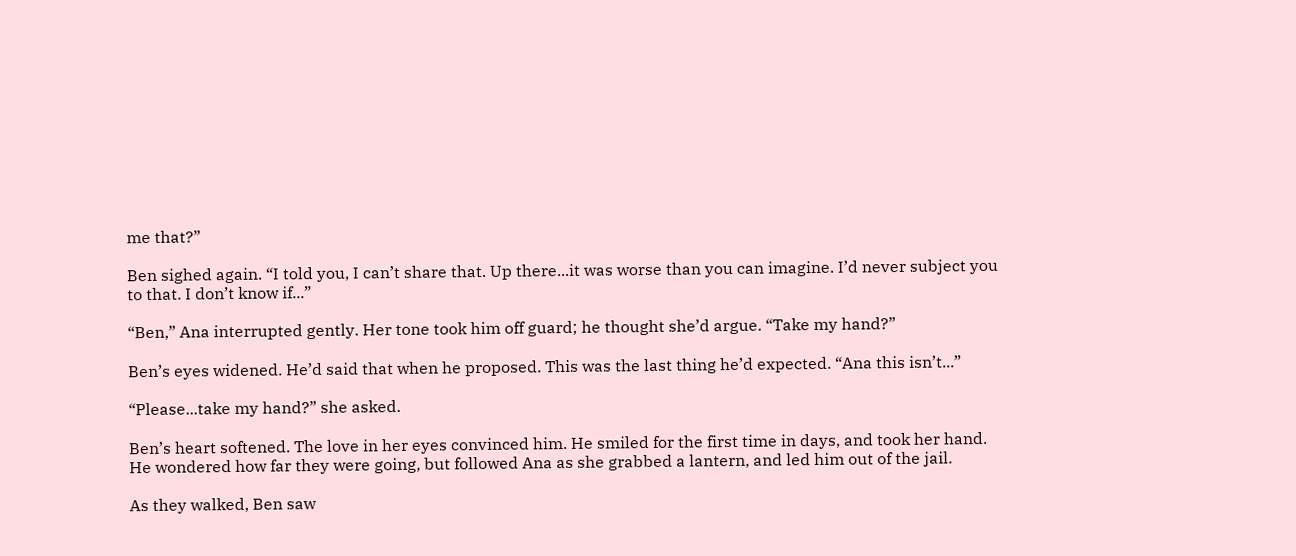me that?”

Ben sighed again. “I told you, I can’t share that. Up there...it was worse than you can imagine. I’d never subject you to that. I don’t know if...”

“Ben,” Ana interrupted gently. Her tone took him off guard; he thought she’d argue. “Take my hand?”

Ben’s eyes widened. He’d said that when he proposed. This was the last thing he’d expected. “Ana this isn’t...”

“Please...take my hand?” she asked.

Ben’s heart softened. The love in her eyes convinced him. He smiled for the first time in days, and took her hand. He wondered how far they were going, but followed Ana as she grabbed a lantern, and led him out of the jail.

As they walked, Ben saw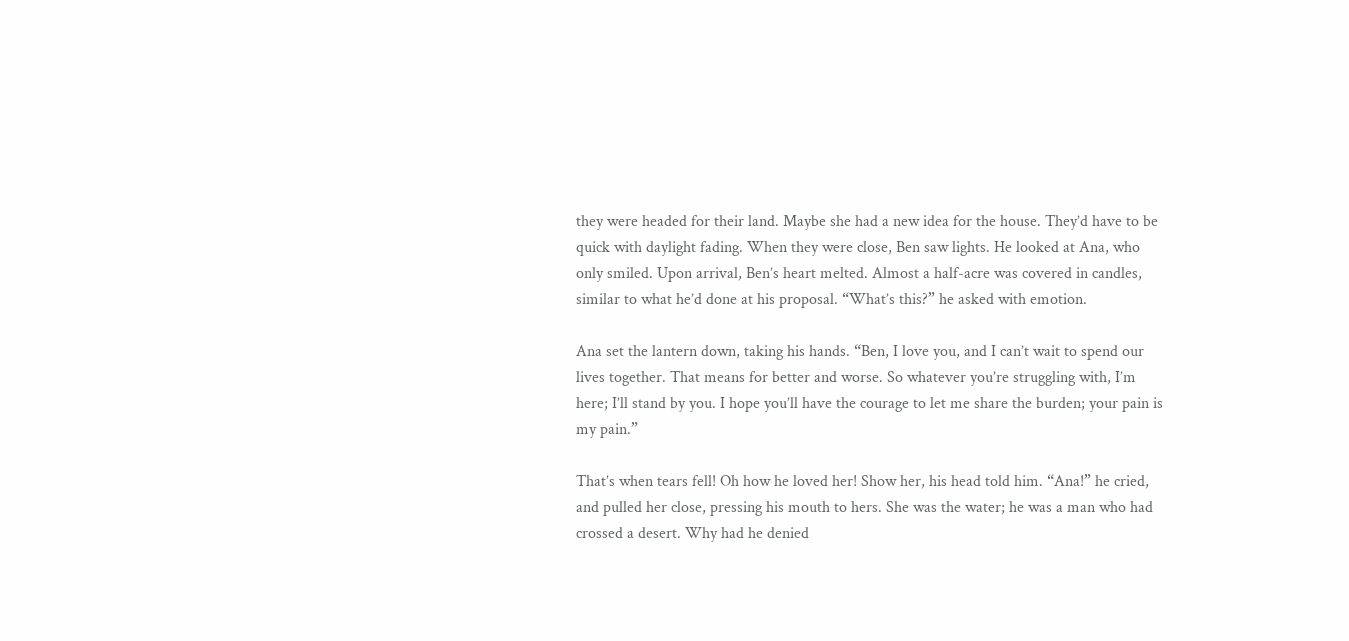they were headed for their land. Maybe she had a new idea for the house. They’d have to be quick with daylight fading. When they were close, Ben saw lights. He looked at Ana, who only smiled. Upon arrival, Ben’s heart melted. Almost a half-acre was covered in candles, similar to what he’d done at his proposal. “What’s this?” he asked with emotion.

Ana set the lantern down, taking his hands. “Ben, I love you, and I can’t wait to spend our lives together. That means for better and worse. So whatever you’re struggling with, I’m here; I’ll stand by you. I hope you’ll have the courage to let me share the burden; your pain is my pain.”

That’s when tears fell! Oh how he loved her! Show her, his head told him. “Ana!” he cried, and pulled her close, pressing his mouth to hers. She was the water; he was a man who had crossed a desert. Why had he denied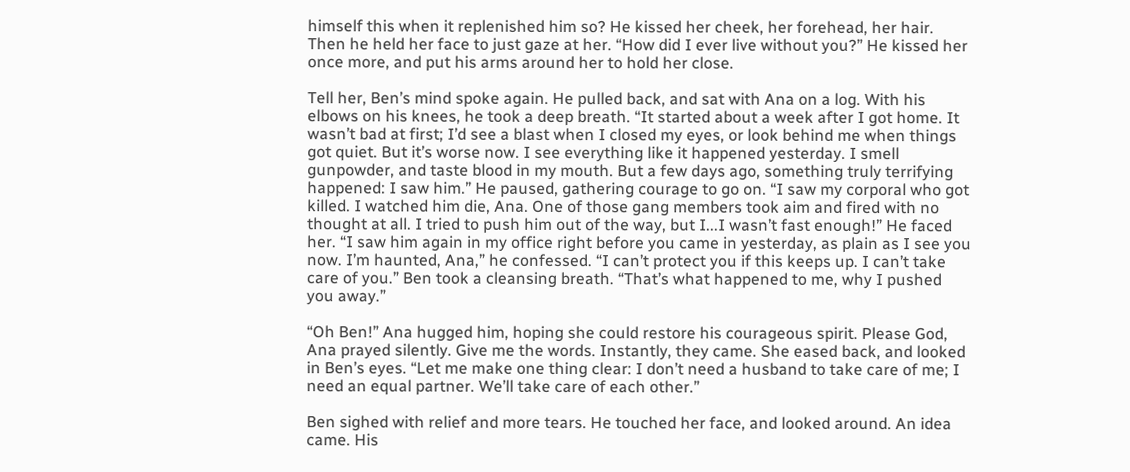himself this when it replenished him so? He kissed her cheek, her forehead, her hair. Then he held her face to just gaze at her. “How did I ever live without you?” He kissed her once more, and put his arms around her to hold her close.

Tell her, Ben’s mind spoke again. He pulled back, and sat with Ana on a log. With his elbows on his knees, he took a deep breath. “It started about a week after I got home. It wasn’t bad at first; I’d see a blast when I closed my eyes, or look behind me when things got quiet. But it’s worse now. I see everything like it happened yesterday. I smell gunpowder, and taste blood in my mouth. But a few days ago, something truly terrifying happened: I saw him.” He paused, gathering courage to go on. “I saw my corporal who got killed. I watched him die, Ana. One of those gang members took aim and fired with no thought at all. I tried to push him out of the way, but I...I wasn’t fast enough!” He faced her. “I saw him again in my office right before you came in yesterday, as plain as I see you now. I’m haunted, Ana,” he confessed. “I can’t protect you if this keeps up. I can’t take care of you.” Ben took a cleansing breath. “That’s what happened to me, why I pushed you away.”

“Oh Ben!” Ana hugged him, hoping she could restore his courageous spirit. Please God, Ana prayed silently. Give me the words. Instantly, they came. She eased back, and looked in Ben’s eyes. “Let me make one thing clear: I don’t need a husband to take care of me; I need an equal partner. We’ll take care of each other.”

Ben sighed with relief and more tears. He touched her face, and looked around. An idea came. His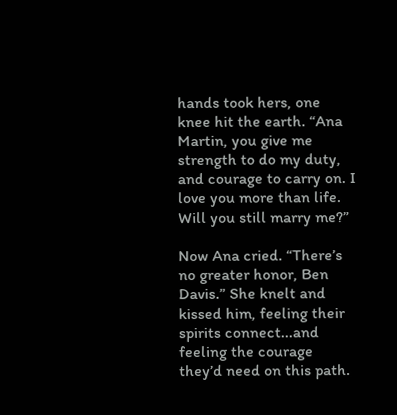hands took hers, one knee hit the earth. “Ana Martin, you give me strength to do my duty, and courage to carry on. I love you more than life. Will you still marry me?”

Now Ana cried. “There’s no greater honor, Ben Davis.” She knelt and kissed him, feeling their spirits connect...and feeling the courage they’d need on this path.